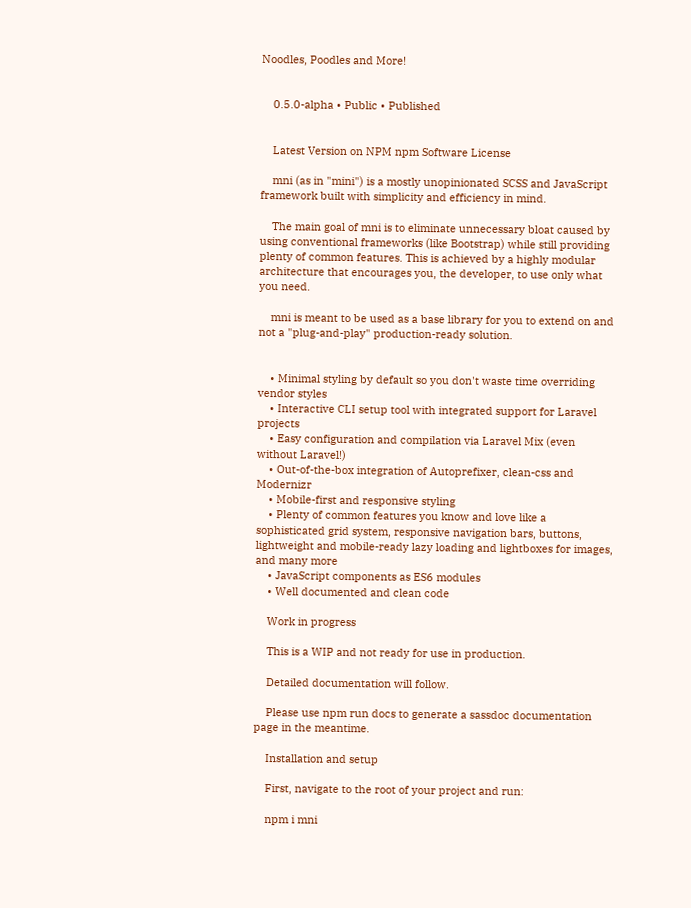Noodles, Poodles and More!


    0.5.0-alpha • Public • Published


    Latest Version on NPM npm Software License

    mni (as in "mini") is a mostly unopinionated SCSS and JavaScript framework built with simplicity and efficiency in mind.

    The main goal of mni is to eliminate unnecessary bloat caused by using conventional frameworks (like Bootstrap) while still providing plenty of common features. This is achieved by a highly modular architecture that encourages you, the developer, to use only what you need.

    mni is meant to be used as a base library for you to extend on and not a "plug-and-play" production-ready solution.


    • Minimal styling by default so you don't waste time overriding vendor styles
    • Interactive CLI setup tool with integrated support for Laravel projects
    • Easy configuration and compilation via Laravel Mix (even without Laravel!)
    • Out-of-the-box integration of Autoprefixer, clean-css and Modernizr
    • Mobile-first and responsive styling
    • Plenty of common features you know and love like a sophisticated grid system, responsive navigation bars, buttons, lightweight and mobile-ready lazy loading and lightboxes for images, and many more
    • JavaScript components as ES6 modules
    • Well documented and clean code

    Work in progress

    This is a WIP and not ready for use in production.

    Detailed documentation will follow.

    Please use npm run docs to generate a sassdoc documentation page in the meantime.

    Installation and setup

    First, navigate to the root of your project and run:

    npm i mni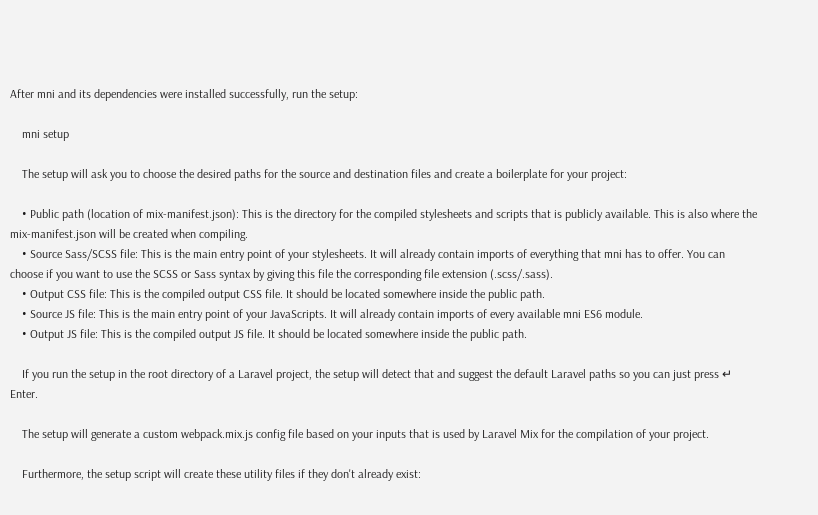After mni and its dependencies were installed successfully, run the setup:

    mni setup

    The setup will ask you to choose the desired paths for the source and destination files and create a boilerplate for your project:

    • Public path (location of mix-manifest.json): This is the directory for the compiled stylesheets and scripts that is publicly available. This is also where the mix-manifest.json will be created when compiling.
    • Source Sass/SCSS file: This is the main entry point of your stylesheets. It will already contain imports of everything that mni has to offer. You can choose if you want to use the SCSS or Sass syntax by giving this file the corresponding file extension (.scss/.sass).
    • Output CSS file: This is the compiled output CSS file. It should be located somewhere inside the public path.
    • Source JS file: This is the main entry point of your JavaScripts. It will already contain imports of every available mni ES6 module.
    • Output JS file: This is the compiled output JS file. It should be located somewhere inside the public path.

    If you run the setup in the root directory of a Laravel project, the setup will detect that and suggest the default Laravel paths so you can just press ↵ Enter.

    The setup will generate a custom webpack.mix.js config file based on your inputs that is used by Laravel Mix for the compilation of your project.

    Furthermore, the setup script will create these utility files if they don't already exist: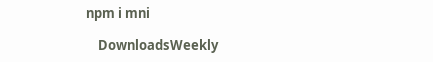npm i mni

    DownloadsWeekly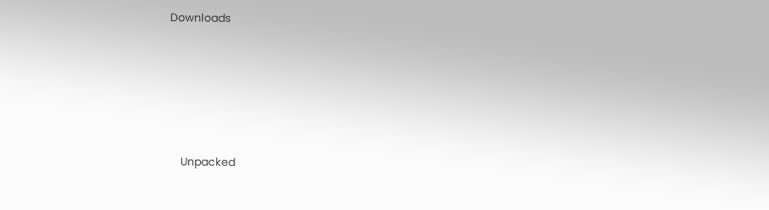Downloads






    Unpacked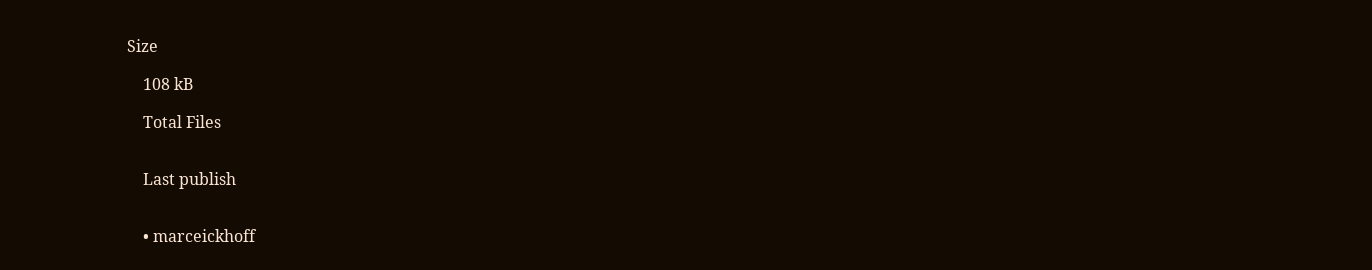Size

    108 kB

    Total Files


    Last publish


    • marceickhoff